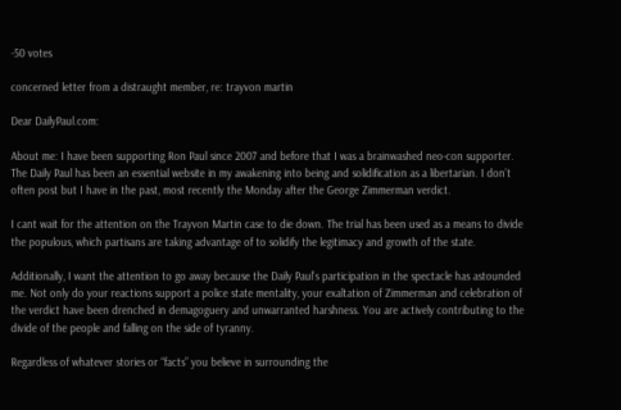-50 votes

concerned letter from a distraught member, re: trayvon martin

Dear DailyPaul.com:

About me: I have been supporting Ron Paul since 2007 and before that I was a brainwashed neo-con supporter. The Daily Paul has been an essential website in my awakening into being and solidification as a libertarian. I don’t often post but I have in the past, most recently the Monday after the George Zimmerman verdict.

I cant wait for the attention on the Trayvon Martin case to die down. The trial has been used as a means to divide the populous, which partisans are taking advantage of to solidify the legitimacy and growth of the state.

Additionally, I want the attention to go away because the Daily Paul’s participation in the spectacle has astounded me. Not only do your reactions support a police state mentality, your exaltation of Zimmerman and celebration of the verdict have been drenched in demagoguery and unwarranted harshness. You are actively contributing to the divide of the people and falling on the side of tyranny.

Regardless of whatever stories or “facts” you believe in surrounding the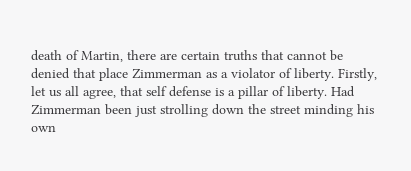death of Martin, there are certain truths that cannot be denied that place Zimmerman as a violator of liberty. Firstly, let us all agree, that self defense is a pillar of liberty. Had Zimmerman been just strolling down the street minding his own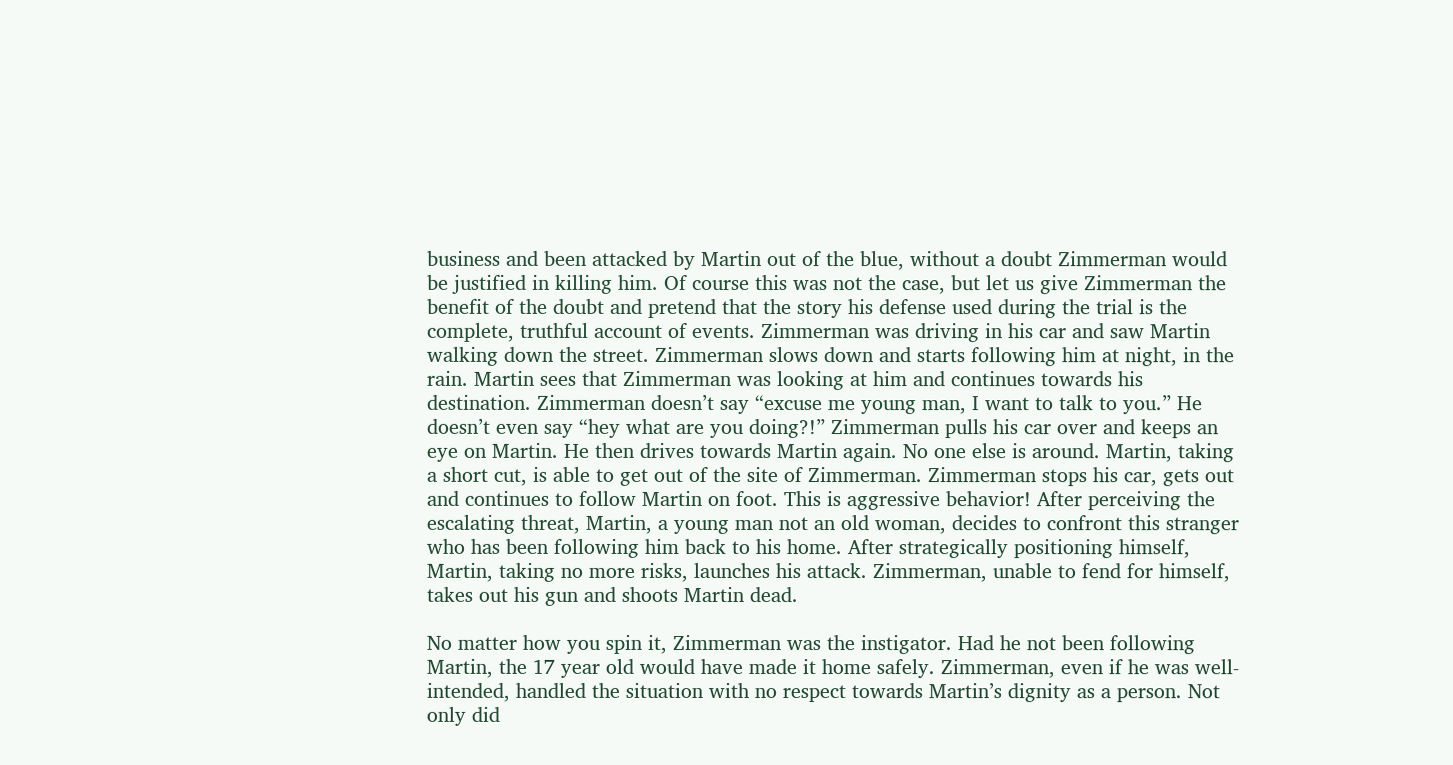business and been attacked by Martin out of the blue, without a doubt Zimmerman would be justified in killing him. Of course this was not the case, but let us give Zimmerman the benefit of the doubt and pretend that the story his defense used during the trial is the complete, truthful account of events. Zimmerman was driving in his car and saw Martin walking down the street. Zimmerman slows down and starts following him at night, in the rain. Martin sees that Zimmerman was looking at him and continues towards his destination. Zimmerman doesn’t say “excuse me young man, I want to talk to you.” He doesn’t even say “hey what are you doing?!” Zimmerman pulls his car over and keeps an eye on Martin. He then drives towards Martin again. No one else is around. Martin, taking a short cut, is able to get out of the site of Zimmerman. Zimmerman stops his car, gets out and continues to follow Martin on foot. This is aggressive behavior! After perceiving the escalating threat, Martin, a young man not an old woman, decides to confront this stranger who has been following him back to his home. After strategically positioning himself, Martin, taking no more risks, launches his attack. Zimmerman, unable to fend for himself, takes out his gun and shoots Martin dead.

No matter how you spin it, Zimmerman was the instigator. Had he not been following Martin, the 17 year old would have made it home safely. Zimmerman, even if he was well-intended, handled the situation with no respect towards Martin’s dignity as a person. Not only did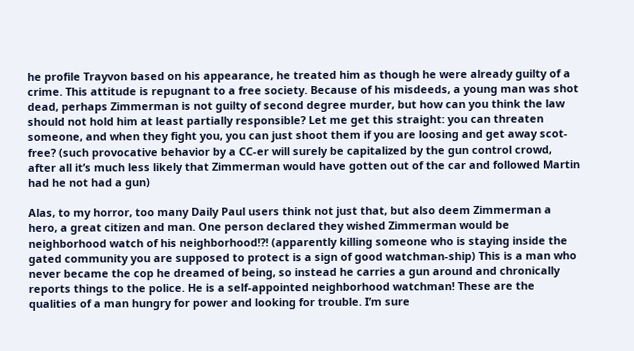he profile Trayvon based on his appearance, he treated him as though he were already guilty of a crime. This attitude is repugnant to a free society. Because of his misdeeds, a young man was shot dead, perhaps Zimmerman is not guilty of second degree murder, but how can you think the law should not hold him at least partially responsible? Let me get this straight: you can threaten someone, and when they fight you, you can just shoot them if you are loosing and get away scot-free? (such provocative behavior by a CC-er will surely be capitalized by the gun control crowd, after all it’s much less likely that Zimmerman would have gotten out of the car and followed Martin had he not had a gun)

Alas, to my horror, too many Daily Paul users think not just that, but also deem Zimmerman a hero, a great citizen and man. One person declared they wished Zimmerman would be neighborhood watch of his neighborhood!?! (apparently killing someone who is staying inside the gated community you are supposed to protect is a sign of good watchman-ship) This is a man who never became the cop he dreamed of being, so instead he carries a gun around and chronically reports things to the police. He is a self-appointed neighborhood watchman! These are the qualities of a man hungry for power and looking for trouble. I’m sure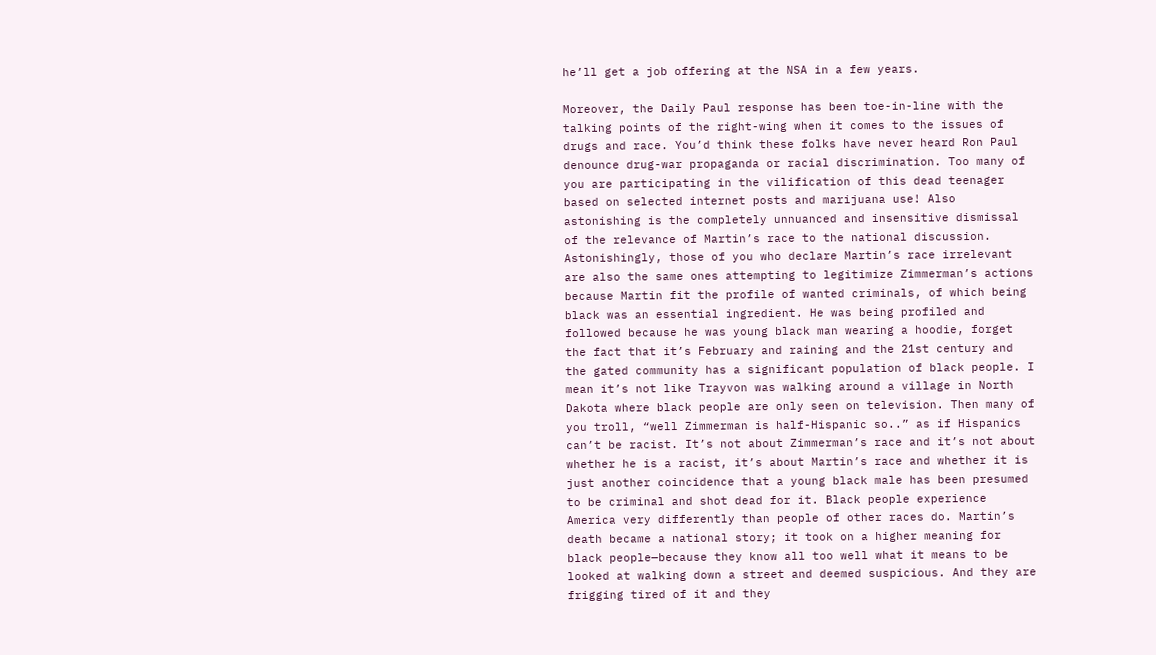he’ll get a job offering at the NSA in a few years.

Moreover, the Daily Paul response has been toe-in-line with the talking points of the right-wing when it comes to the issues of drugs and race. You’d think these folks have never heard Ron Paul denounce drug-war propaganda or racial discrimination. Too many of you are participating in the vilification of this dead teenager based on selected internet posts and marijuana use! Also astonishing is the completely unnuanced and insensitive dismissal of the relevance of Martin’s race to the national discussion. Astonishingly, those of you who declare Martin’s race irrelevant are also the same ones attempting to legitimize Zimmerman’s actions because Martin fit the profile of wanted criminals, of which being black was an essential ingredient. He was being profiled and followed because he was young black man wearing a hoodie, forget the fact that it’s February and raining and the 21st century and the gated community has a significant population of black people. I mean it’s not like Trayvon was walking around a village in North Dakota where black people are only seen on television. Then many of you troll, “well Zimmerman is half-Hispanic so..” as if Hispanics can’t be racist. It’s not about Zimmerman’s race and it’s not about whether he is a racist, it’s about Martin’s race and whether it is just another coincidence that a young black male has been presumed to be criminal and shot dead for it. Black people experience America very differently than people of other races do. Martin’s death became a national story; it took on a higher meaning for black people—because they know all too well what it means to be looked at walking down a street and deemed suspicious. And they are frigging tired of it and they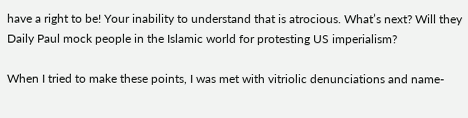have a right to be! Your inability to understand that is atrocious. What’s next? Will they Daily Paul mock people in the Islamic world for protesting US imperialism?

When I tried to make these points, I was met with vitriolic denunciations and name-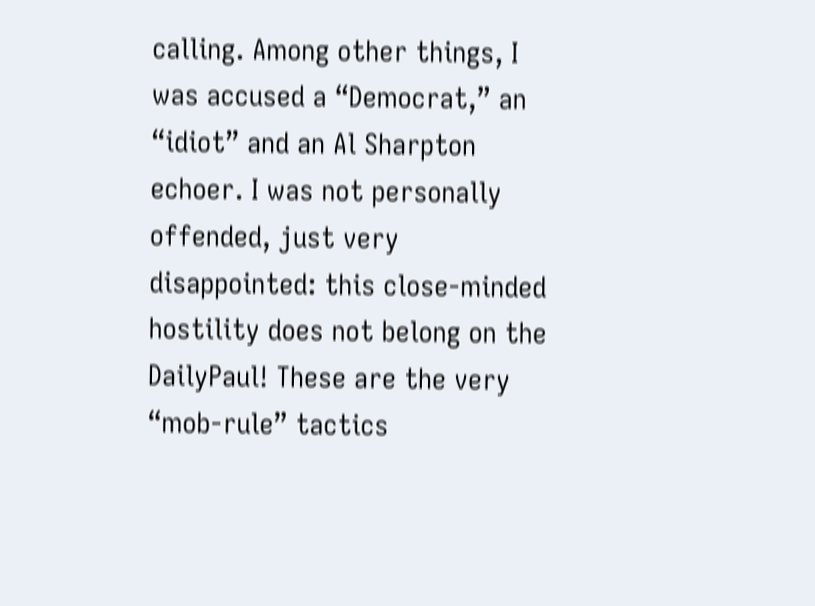calling. Among other things, I was accused a “Democrat,” an “idiot” and an Al Sharpton echoer. I was not personally offended, just very disappointed: this close-minded hostility does not belong on the DailyPaul! These are the very “mob-rule” tactics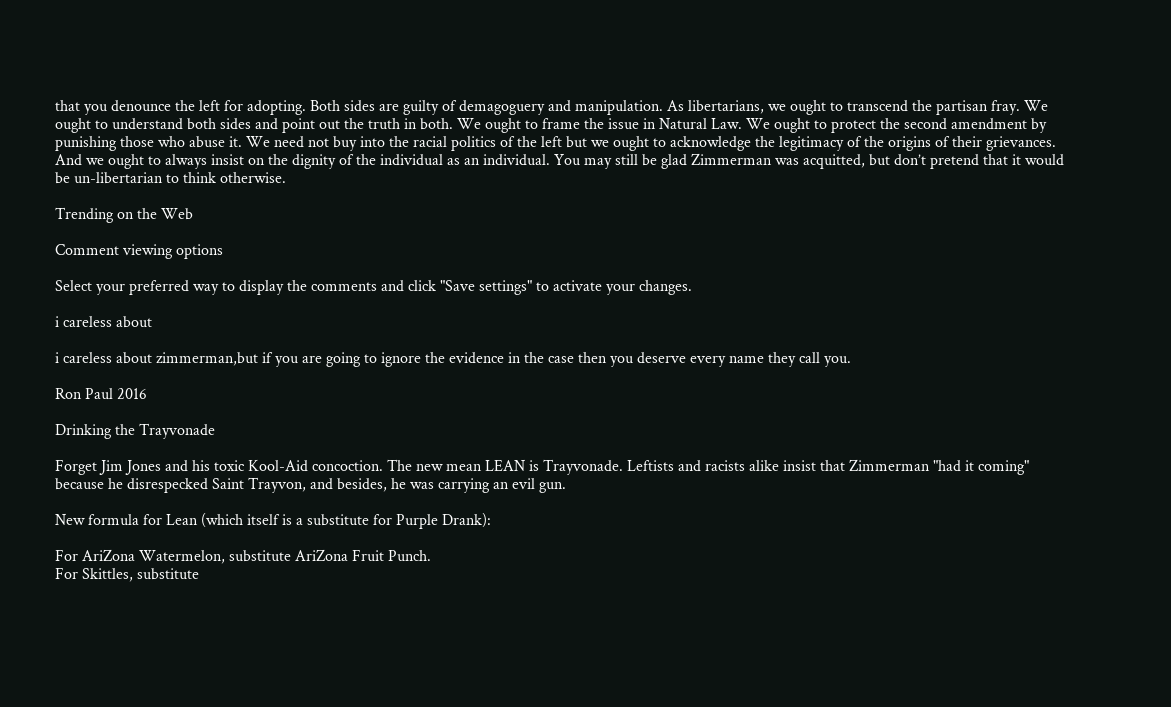that you denounce the left for adopting. Both sides are guilty of demagoguery and manipulation. As libertarians, we ought to transcend the partisan fray. We ought to understand both sides and point out the truth in both. We ought to frame the issue in Natural Law. We ought to protect the second amendment by punishing those who abuse it. We need not buy into the racial politics of the left but we ought to acknowledge the legitimacy of the origins of their grievances. And we ought to always insist on the dignity of the individual as an individual. You may still be glad Zimmerman was acquitted, but don’t pretend that it would be un-libertarian to think otherwise.

Trending on the Web

Comment viewing options

Select your preferred way to display the comments and click "Save settings" to activate your changes.

i careless about

i careless about zimmerman,but if you are going to ignore the evidence in the case then you deserve every name they call you.

Ron Paul 2016

Drinking the Trayvonade

Forget Jim Jones and his toxic Kool-Aid concoction. The new mean LEAN is Trayvonade. Leftists and racists alike insist that Zimmerman "had it coming" because he disrespecked Saint Trayvon, and besides, he was carrying an evil gun.

New formula for Lean (which itself is a substitute for Purple Drank):

For AriZona Watermelon, substitute AriZona Fruit Punch.
For Skittles, substitute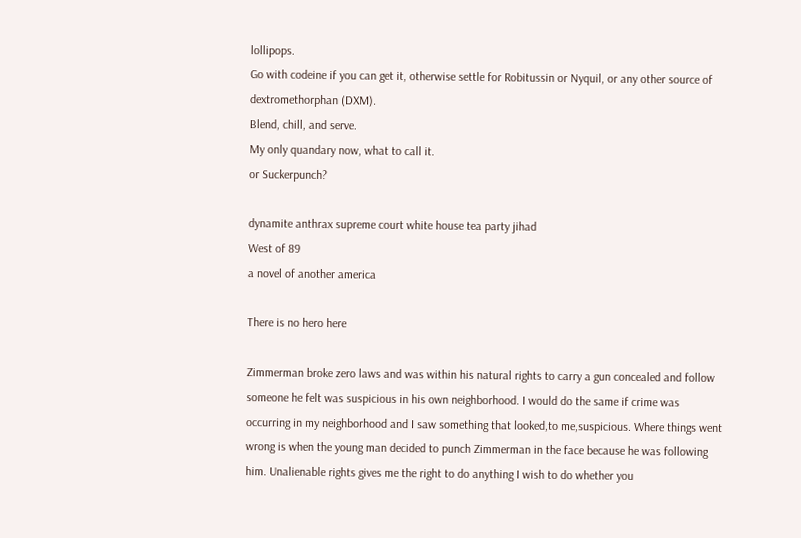lollipops.
Go with codeine if you can get it, otherwise settle for Robitussin or Nyquil, or any other source of dextromethorphan (DXM).
Blend, chill, and serve.
My only quandary now, what to call it.
or Suckerpunch?

dynamite anthrax supreme court white house tea party jihad
West of 89
a novel of another america

There is no hero here

Zimmerman broke zero laws and was within his natural rights to carry a gun concealed and follow someone he felt was suspicious in his own neighborhood. I would do the same if crime was occurring in my neighborhood and I saw something that looked,to me,suspicious. Where things went wrong is when the young man decided to punch Zimmerman in the face because he was following him. Unalienable rights gives me the right to do anything I wish to do whether you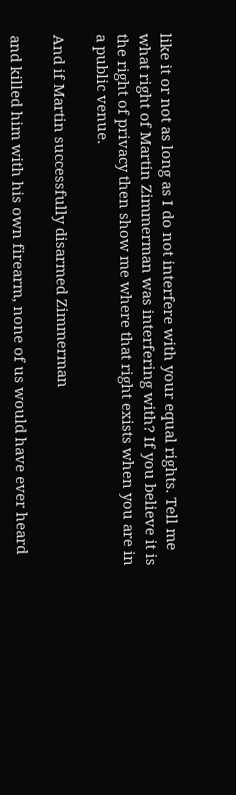like it or not as long as I do not interfere with your equal rights. Tell me what right of Martin Zimmerman was interfering with? If you believe it is the right of privacy then show me where that right exists when you are in a public venue.

And if Martin successfully disarmed Zimmerman

and killed him with his own firearm, none of us would have ever heard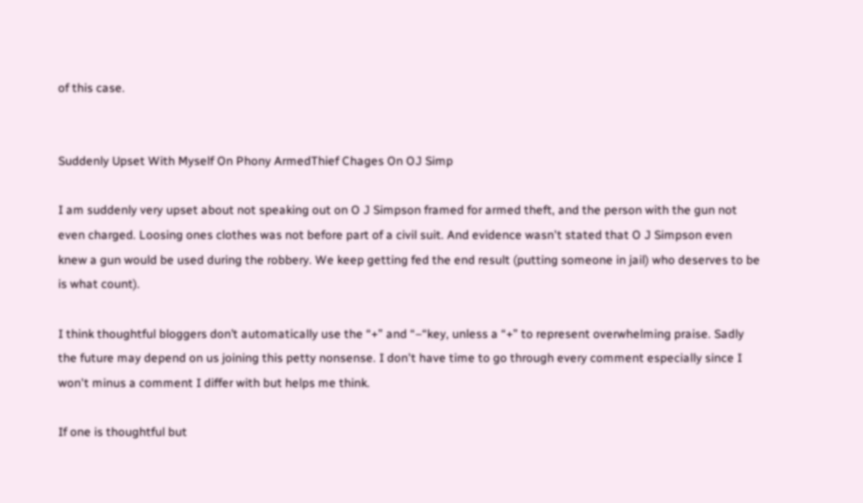of this case.


Suddenly Upset With Myself On Phony ArmedThief Chages On OJ Simp

I am suddenly very upset about not speaking out on O J Simpson framed for armed theft, and the person with the gun not even charged. Loosing ones clothes was not before part of a civil suit. And evidence wasn't stated that O J Simpson even knew a gun would be used during the robbery. We keep getting fed the end result (putting someone in jail) who deserves to be is what count).

I think thoughtful bloggers don’t automatically use the “+” and “–“key, unless a “+” to represent overwhelming praise. Sadly the future may depend on us joining this petty nonsense. I don't have time to go through every comment especially since I won't minus a comment I differ with but helps me think.

If one is thoughtful but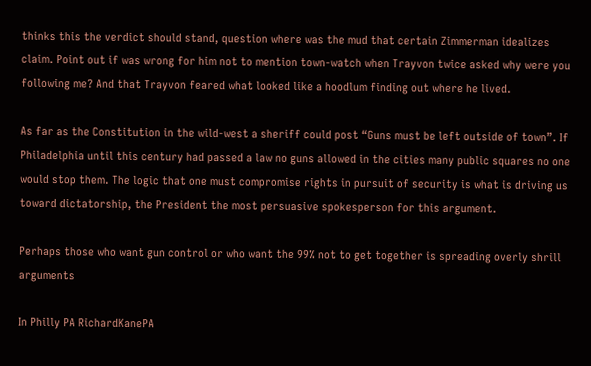thinks this the verdict should stand, question where was the mud that certain Zimmerman idealizes claim. Point out if was wrong for him not to mention town-watch when Trayvon twice asked why were you following me? And that Trayvon feared what looked like a hoodlum finding out where he lived.

As far as the Constitution in the wild-west a sheriff could post “Guns must be left outside of town”. If Philadelphia until this century had passed a law no guns allowed in the cities many public squares no one would stop them. The logic that one must compromise rights in pursuit of security is what is driving us toward dictatorship, the President the most persuasive spokesperson for this argument.

Perhaps those who want gun control or who want the 99% not to get together is spreading overly shrill arguments

In Philly PA RichardKanePA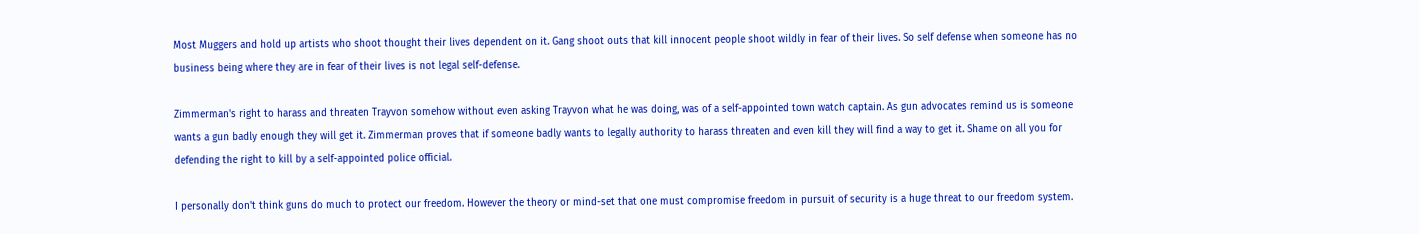Most Muggers and hold up artists who shoot thought their lives dependent on it. Gang shoot outs that kill innocent people shoot wildly in fear of their lives. So self defense when someone has no business being where they are in fear of their lives is not legal self-defense.

Zimmerman's right to harass and threaten Trayvon somehow without even asking Trayvon what he was doing, was of a self-appointed town watch captain. As gun advocates remind us is someone wants a gun badly enough they will get it. Zimmerman proves that if someone badly wants to legally authority to harass threaten and even kill they will find a way to get it. Shame on all you for defending the right to kill by a self-appointed police official.

I personally don't think guns do much to protect our freedom. However the theory or mind-set that one must compromise freedom in pursuit of security is a huge threat to our freedom system.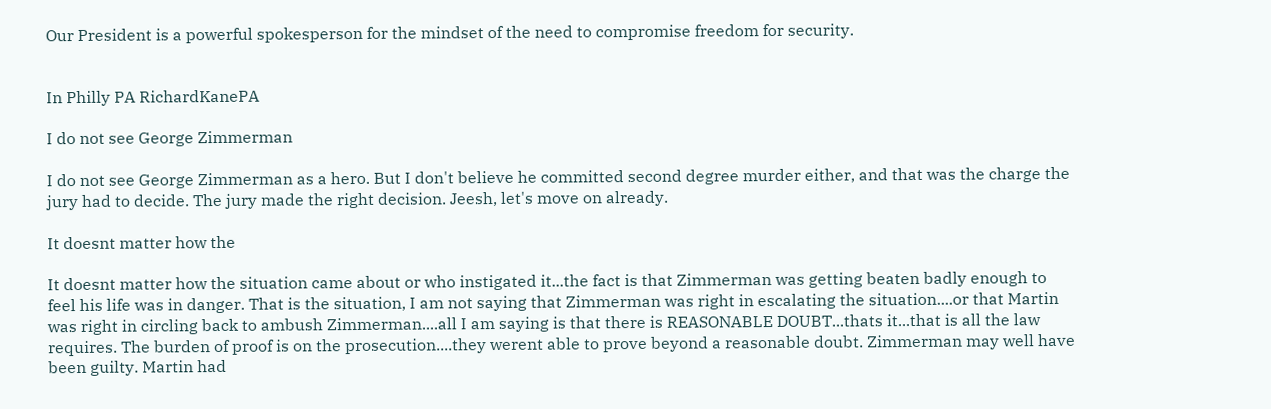Our President is a powerful spokesperson for the mindset of the need to compromise freedom for security.


In Philly PA RichardKanePA

I do not see George Zimmerman

I do not see George Zimmerman as a hero. But I don't believe he committed second degree murder either, and that was the charge the jury had to decide. The jury made the right decision. Jeesh, let's move on already.

It doesnt matter how the

It doesnt matter how the situation came about or who instigated it...the fact is that Zimmerman was getting beaten badly enough to feel his life was in danger. That is the situation, I am not saying that Zimmerman was right in escalating the situation....or that Martin was right in circling back to ambush Zimmerman....all I am saying is that there is REASONABLE DOUBT...thats it...that is all the law requires. The burden of proof is on the prosecution....they werent able to prove beyond a reasonable doubt. Zimmerman may well have been guilty. Martin had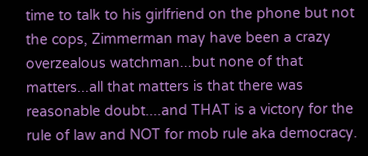time to talk to his girlfriend on the phone but not the cops, Zimmerman may have been a crazy overzealous watchman...but none of that matters...all that matters is that there was reasonable doubt....and THAT is a victory for the rule of law and NOT for mob rule aka democracy.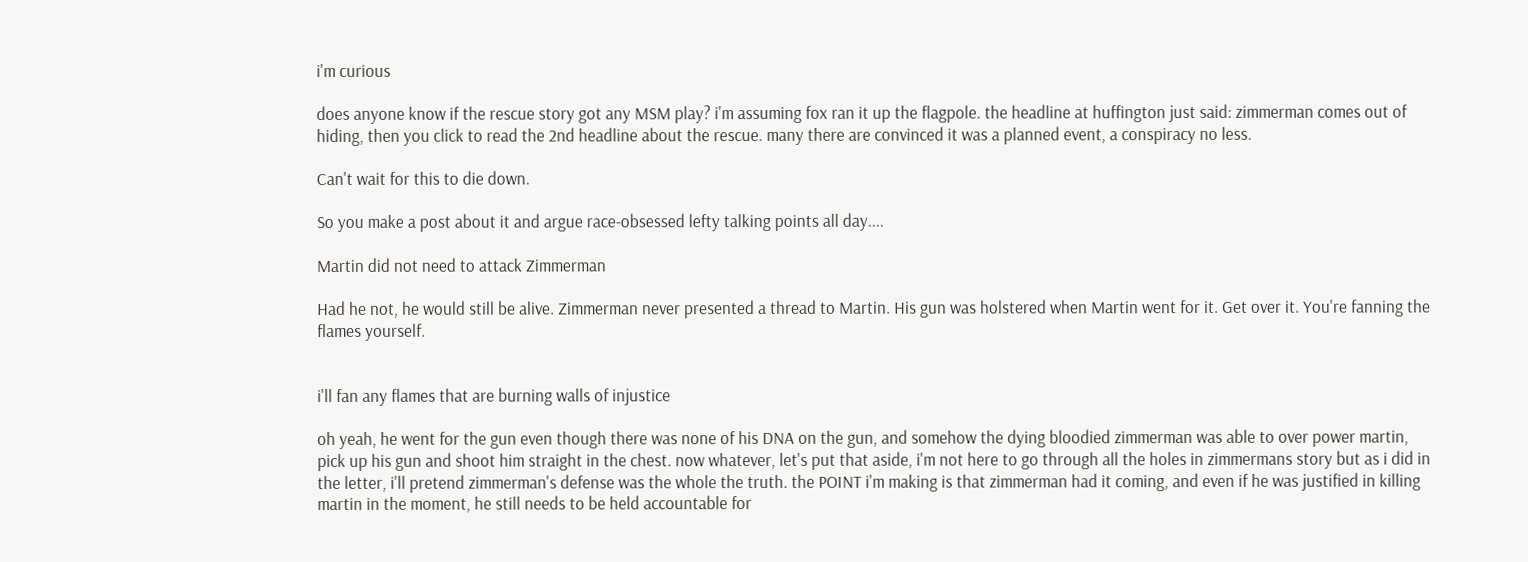i'm curious

does anyone know if the rescue story got any MSM play? i'm assuming fox ran it up the flagpole. the headline at huffington just said: zimmerman comes out of hiding, then you click to read the 2nd headline about the rescue. many there are convinced it was a planned event, a conspiracy no less.

Can't wait for this to die down.

So you make a post about it and argue race-obsessed lefty talking points all day....

Martin did not need to attack Zimmerman

Had he not, he would still be alive. Zimmerman never presented a thread to Martin. His gun was holstered when Martin went for it. Get over it. You're fanning the flames yourself.


i'll fan any flames that are burning walls of injustice

oh yeah, he went for the gun even though there was none of his DNA on the gun, and somehow the dying bloodied zimmerman was able to over power martin, pick up his gun and shoot him straight in the chest. now whatever, let's put that aside, i'm not here to go through all the holes in zimmermans story but as i did in the letter, i'll pretend zimmerman's defense was the whole the truth. the POINT i'm making is that zimmerman had it coming, and even if he was justified in killing martin in the moment, he still needs to be held accountable for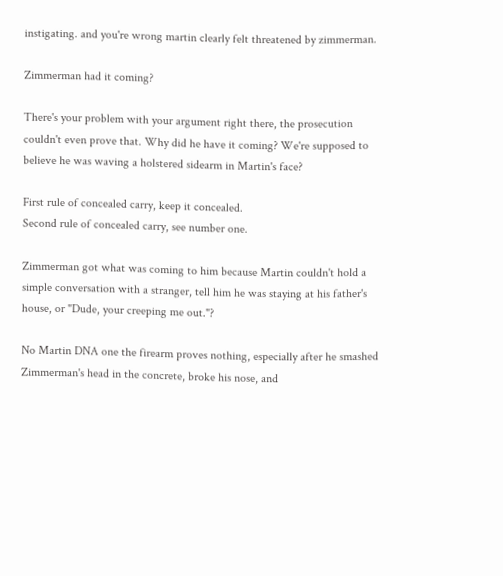instigating. and you're wrong martin clearly felt threatened by zimmerman.

Zimmerman had it coming?

There's your problem with your argument right there, the prosecution couldn't even prove that. Why did he have it coming? We're supposed to believe he was waving a holstered sidearm in Martin's face?

First rule of concealed carry, keep it concealed.
Second rule of concealed carry, see number one.

Zimmerman got what was coming to him because Martin couldn't hold a simple conversation with a stranger, tell him he was staying at his father's house, or "Dude, your creeping me out."?

No Martin DNA one the firearm proves nothing, especially after he smashed Zimmerman's head in the concrete, broke his nose, and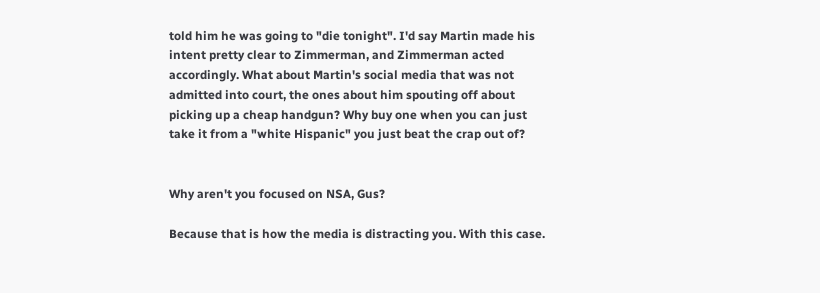told him he was going to "die tonight". I'd say Martin made his intent pretty clear to Zimmerman, and Zimmerman acted accordingly. What about Martin's social media that was not admitted into court, the ones about him spouting off about picking up a cheap handgun? Why buy one when you can just take it from a "white Hispanic" you just beat the crap out of?


Why aren't you focused on NSA, Gus?

Because that is how the media is distracting you. With this case.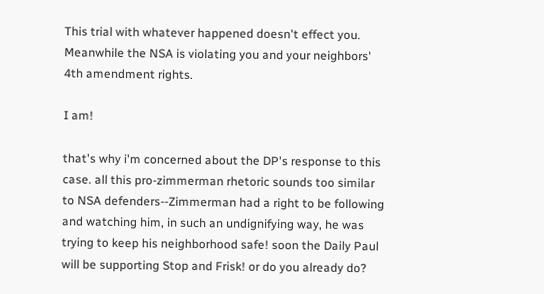This trial with whatever happened doesn't effect you. Meanwhile the NSA is violating you and your neighbors' 4th amendment rights.

I am!

that's why i'm concerned about the DP's response to this case. all this pro-zimmerman rhetoric sounds too similar to NSA defenders--Zimmerman had a right to be following and watching him, in such an undignifying way, he was trying to keep his neighborhood safe! soon the Daily Paul will be supporting Stop and Frisk! or do you already do?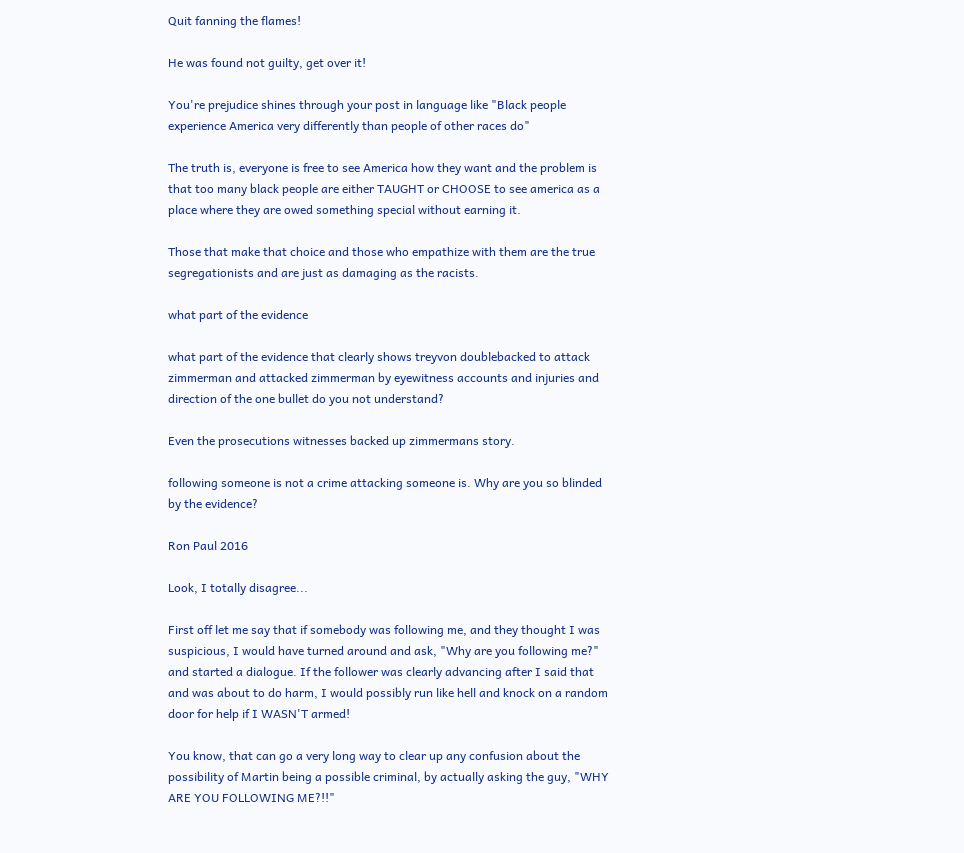Quit fanning the flames!

He was found not guilty, get over it!

You're prejudice shines through your post in language like "Black people experience America very differently than people of other races do"

The truth is, everyone is free to see America how they want and the problem is that too many black people are either TAUGHT or CHOOSE to see america as a place where they are owed something special without earning it.

Those that make that choice and those who empathize with them are the true segregationists and are just as damaging as the racists.

what part of the evidence

what part of the evidence that clearly shows treyvon doublebacked to attack zimmerman and attacked zimmerman by eyewitness accounts and injuries and direction of the one bullet do you not understand?

Even the prosecutions witnesses backed up zimmermans story.

following someone is not a crime attacking someone is. Why are you so blinded by the evidence?

Ron Paul 2016

Look, I totally disagree...

First off let me say that if somebody was following me, and they thought I was suspicious, I would have turned around and ask, "Why are you following me?" and started a dialogue. If the follower was clearly advancing after I said that and was about to do harm, I would possibly run like hell and knock on a random door for help if I WASN'T armed!

You know, that can go a very long way to clear up any confusion about the possibility of Martin being a possible criminal, by actually asking the guy, "WHY ARE YOU FOLLOWING ME?!!"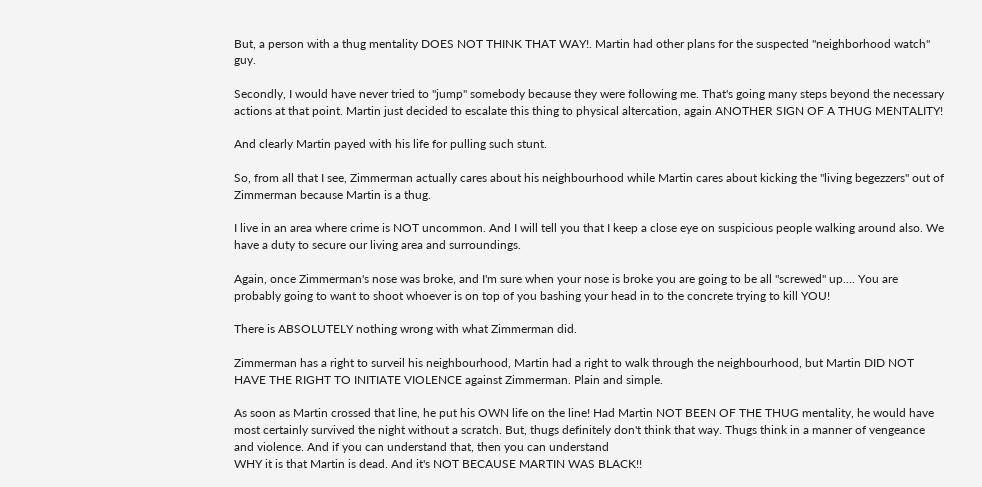But, a person with a thug mentality DOES NOT THINK THAT WAY!. Martin had other plans for the suspected "neighborhood watch" guy.

Secondly, I would have never tried to "jump" somebody because they were following me. That's going many steps beyond the necessary actions at that point. Martin just decided to escalate this thing to physical altercation, again ANOTHER SIGN OF A THUG MENTALITY!

And clearly Martin payed with his life for pulling such stunt.

So, from all that I see, Zimmerman actually cares about his neighbourhood while Martin cares about kicking the "living begezzers" out of Zimmerman because Martin is a thug.

I live in an area where crime is NOT uncommon. And I will tell you that I keep a close eye on suspicious people walking around also. We have a duty to secure our living area and surroundings.

Again, once Zimmerman's nose was broke, and I'm sure when your nose is broke you are going to be all "screwed" up.... You are probably going to want to shoot whoever is on top of you bashing your head in to the concrete trying to kill YOU!

There is ABSOLUTELY nothing wrong with what Zimmerman did.

Zimmerman has a right to surveil his neighbourhood, Martin had a right to walk through the neighbourhood, but Martin DID NOT HAVE THE RIGHT TO INITIATE VIOLENCE against Zimmerman. Plain and simple.

As soon as Martin crossed that line, he put his OWN life on the line! Had Martin NOT BEEN OF THE THUG mentality, he would have most certainly survived the night without a scratch. But, thugs definitely don't think that way. Thugs think in a manner of vengeance and violence. And if you can understand that, then you can understand
WHY it is that Martin is dead. And it's NOT BECAUSE MARTIN WAS BLACK!!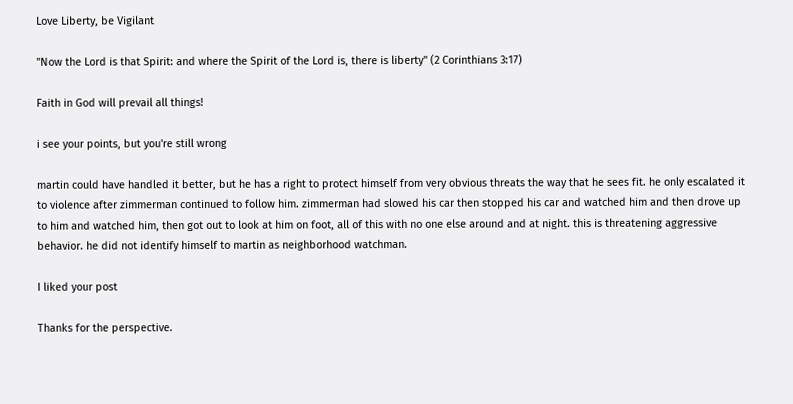Love Liberty, be Vigilant

"Now the Lord is that Spirit: and where the Spirit of the Lord is, there is liberty" (2 Corinthians 3:17)

Faith in God will prevail all things!

i see your points, but you're still wrong

martin could have handled it better, but he has a right to protect himself from very obvious threats the way that he sees fit. he only escalated it to violence after zimmerman continued to follow him. zimmerman had slowed his car then stopped his car and watched him and then drove up to him and watched him, then got out to look at him on foot, all of this with no one else around and at night. this is threatening aggressive behavior. he did not identify himself to martin as neighborhood watchman.

I liked your post

Thanks for the perspective.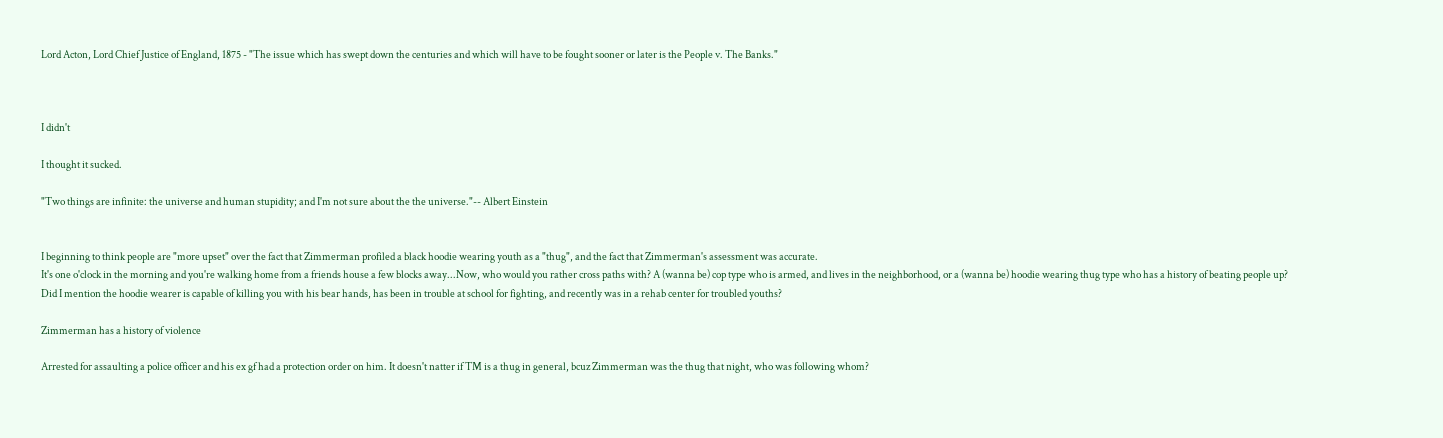Lord Acton, Lord Chief Justice of England, 1875 - "The issue which has swept down the centuries and which will have to be fought sooner or later is the People v. The Banks."



I didn't

I thought it sucked.

"Two things are infinite: the universe and human stupidity; and I'm not sure about the the universe."-- Albert Einstein


I beginning to think people are "more upset" over the fact that Zimmerman profiled a black hoodie wearing youth as a "thug", and the fact that Zimmerman's assessment was accurate.
It's one o'clock in the morning and you're walking home from a friends house a few blocks away...Now, who would you rather cross paths with? A (wanna be) cop type who is armed, and lives in the neighborhood, or a (wanna be) hoodie wearing thug type who has a history of beating people up?
Did I mention the hoodie wearer is capable of killing you with his bear hands, has been in trouble at school for fighting, and recently was in a rehab center for troubled youths?

Zimmerman has a history of violence

Arrested for assaulting a police officer and his ex gf had a protection order on him. It doesn't natter if TM is a thug in general, bcuz Zimmerman was the thug that night, who was following whom?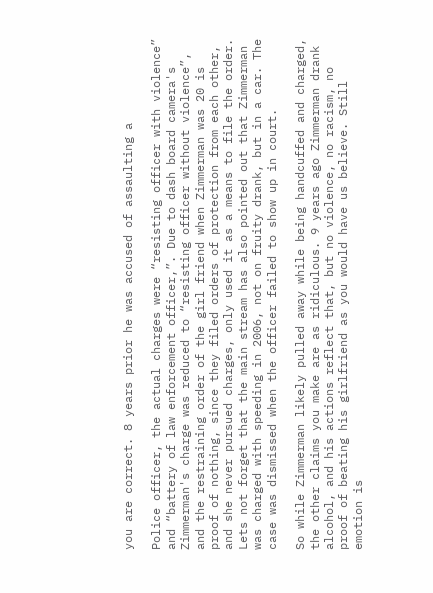you are correct. 8 years prior he was accused of assaulting a

Police officer, the actual charges were “resisting officer with violence” and “battery of law enforcement officer,”. Due to dash board camera's Zimmerman's charge was reduced to “resisting officer without violence”, and the restraining order of the girl friend when Zimmerman was 20 is proof of nothing, since they filed orders of protection from each other, and she never pursued charges, only used it as a means to file the order. Lets not forget that the main stream has also pointed out that Zimmerman was charged with speeding in 2006, not on fruity drank, but in a car. The case was dismissed when the officer failed to show up in court.

So while Zimmerman likely pulled away while being handcuffed and charged, the other claims you make are as ridiculous. 9 years ago Zimmerman drank alcohol, and his actions reflect that, but no violence, no racism, no proof of beating his girlfriend as you would have us believe. Still emotion is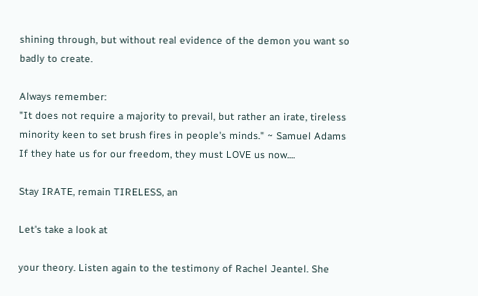shining through, but without real evidence of the demon you want so badly to create.

Always remember:
"It does not require a majority to prevail, but rather an irate, tireless minority keen to set brush fires in people's minds." ~ Samuel Adams
If they hate us for our freedom, they must LOVE us now....

Stay IRATE, remain TIRELESS, an

Let's take a look at

your theory. Listen again to the testimony of Rachel Jeantel. She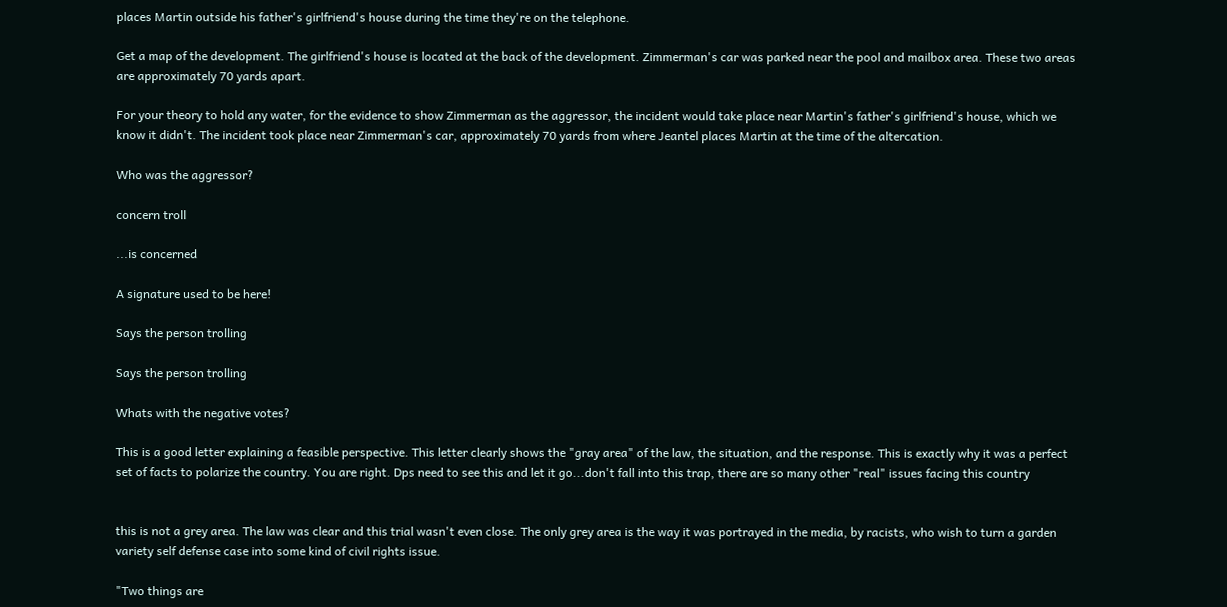places Martin outside his father's girlfriend's house during the time they're on the telephone.

Get a map of the development. The girlfriend's house is located at the back of the development. Zimmerman's car was parked near the pool and mailbox area. These two areas are approximately 70 yards apart.

For your theory to hold any water, for the evidence to show Zimmerman as the aggressor, the incident would take place near Martin's father's girlfriend's house, which we know it didn't. The incident took place near Zimmerman's car, approximately 70 yards from where Jeantel places Martin at the time of the altercation.

Who was the aggressor?

concern troll

...is concerned

A signature used to be here!

Says the person trolling

Says the person trolling

Whats with the negative votes?

This is a good letter explaining a feasible perspective. This letter clearly shows the "gray area" of the law, the situation, and the response. This is exactly why it was a perfect set of facts to polarize the country. You are right. Dps need to see this and let it go...don't fall into this trap, there are so many other "real" issues facing this country


this is not a grey area. The law was clear and this trial wasn't even close. The only grey area is the way it was portrayed in the media, by racists, who wish to turn a garden variety self defense case into some kind of civil rights issue.

"Two things are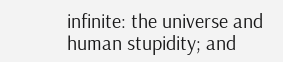infinite: the universe and human stupidity; and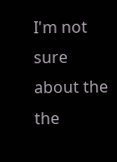I'm not sure about the the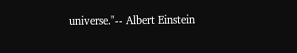universe."-- Albert Einstein